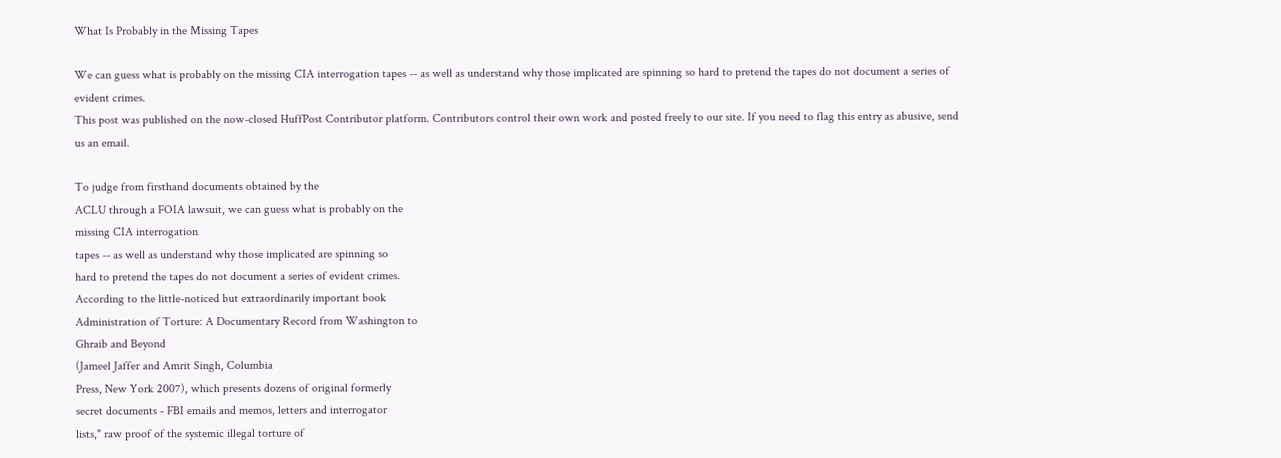What Is Probably in the Missing Tapes

We can guess what is probably on the missing CIA interrogation tapes -- as well as understand why those implicated are spinning so hard to pretend the tapes do not document a series of evident crimes.
This post was published on the now-closed HuffPost Contributor platform. Contributors control their own work and posted freely to our site. If you need to flag this entry as abusive, send us an email.

To judge from firsthand documents obtained by the
ACLU through a FOIA lawsuit, we can guess what is probably on the
missing CIA interrogation
tapes -- as well as understand why those implicated are spinning so
hard to pretend the tapes do not document a series of evident crimes.
According to the little-noticed but extraordinarily important book
Administration of Torture: A Documentary Record from Washington to
Ghraib and Beyond
(Jameel Jaffer and Amrit Singh, Columbia
Press, New York 2007), which presents dozens of original formerly
secret documents - FBI emails and memos, letters and interrogator
lists," raw proof of the systemic illegal torture of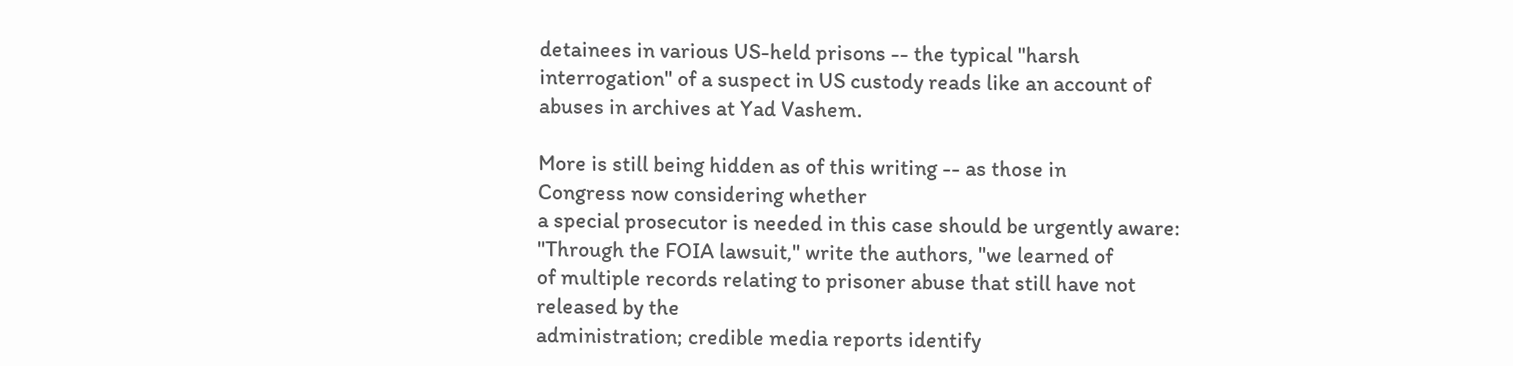detainees in various US-held prisons -- the typical "harsh
interrogation" of a suspect in US custody reads like an account of
abuses in archives at Yad Vashem.

More is still being hidden as of this writing -- as those in
Congress now considering whether
a special prosecutor is needed in this case should be urgently aware:
"Through the FOIA lawsuit," write the authors, "we learned of
of multiple records relating to prisoner abuse that still have not
released by the
administration; credible media reports identify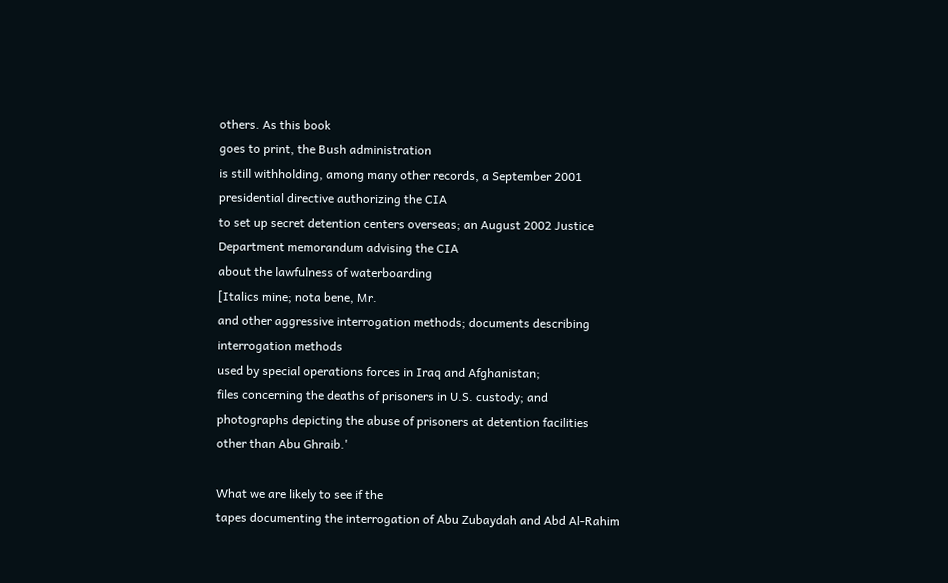others. As this book
goes to print, the Bush administration
is still withholding, among many other records, a September 2001
presidential directive authorizing the CIA
to set up secret detention centers overseas; an August 2002 Justice
Department memorandum advising the CIA
about the lawfulness of waterboarding
[Italics mine; nota bene, Mr.
and other aggressive interrogation methods; documents describing
interrogation methods
used by special operations forces in Iraq and Afghanistan;
files concerning the deaths of prisoners in U.S. custody; and
photographs depicting the abuse of prisoners at detention facilities
other than Abu Ghraib.'

What we are likely to see if the
tapes documenting the interrogation of Abu Zubaydah and Abd Al-Rahim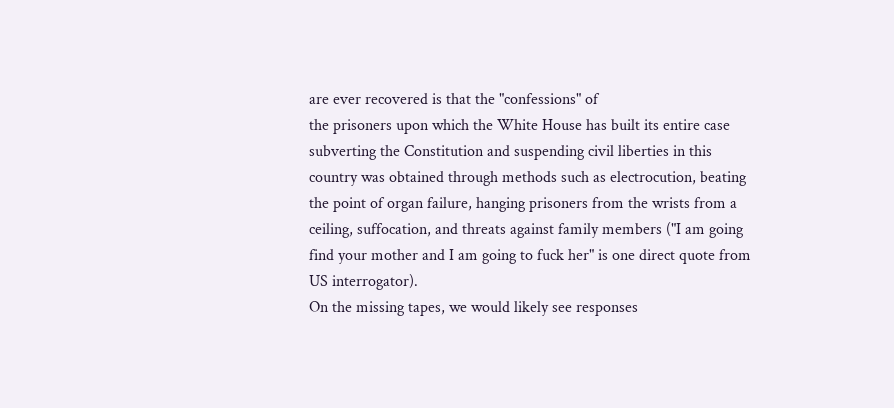are ever recovered is that the "confessions" of
the prisoners upon which the White House has built its entire case
subverting the Constitution and suspending civil liberties in this
country was obtained through methods such as electrocution, beating
the point of organ failure, hanging prisoners from the wrists from a
ceiling, suffocation, and threats against family members ("I am going
find your mother and I am going to fuck her" is one direct quote from
US interrogator).
On the missing tapes, we would likely see responses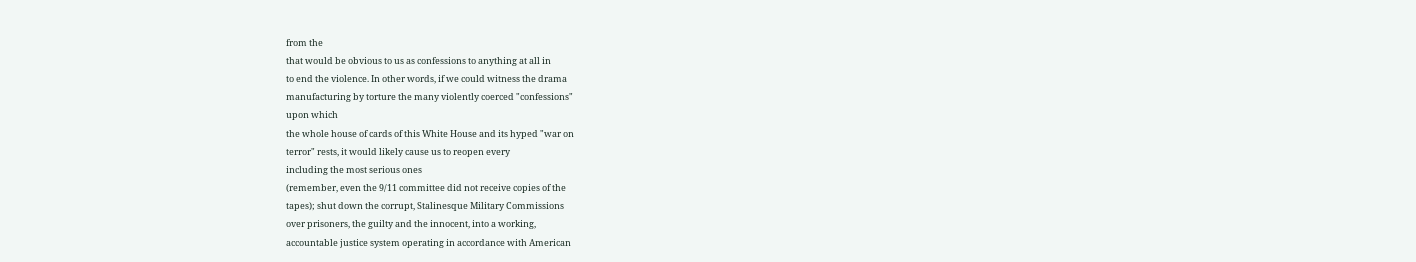from the
that would be obvious to us as confessions to anything at all in
to end the violence. In other words, if we could witness the drama
manufacturing by torture the many violently coerced "confessions"
upon which
the whole house of cards of this White House and its hyped "war on
terror" rests, it would likely cause us to reopen every
including the most serious ones
(remember, even the 9/11 committee did not receive copies of the
tapes); shut down the corrupt, Stalinesque Military Commissions
over prisoners, the guilty and the innocent, into a working,
accountable justice system operating in accordance with American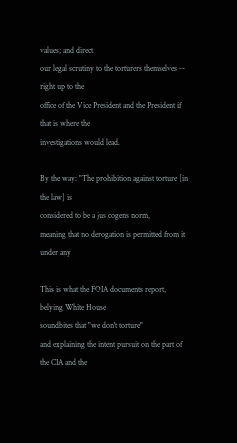values; and direct
our legal scrutiny to the torturers themselves -- right up to the
office of the Vice President and the President if that is where the
investigations would lead.

By the way: "The prohibition against torture [in the law] is
considered to be a jus cogens norm,
meaning that no derogation is permitted from it under any

This is what the FOIA documents report, belying White House
soundbites that "we don't torture"
and explaining the intent pursuit on the part of the CIA and the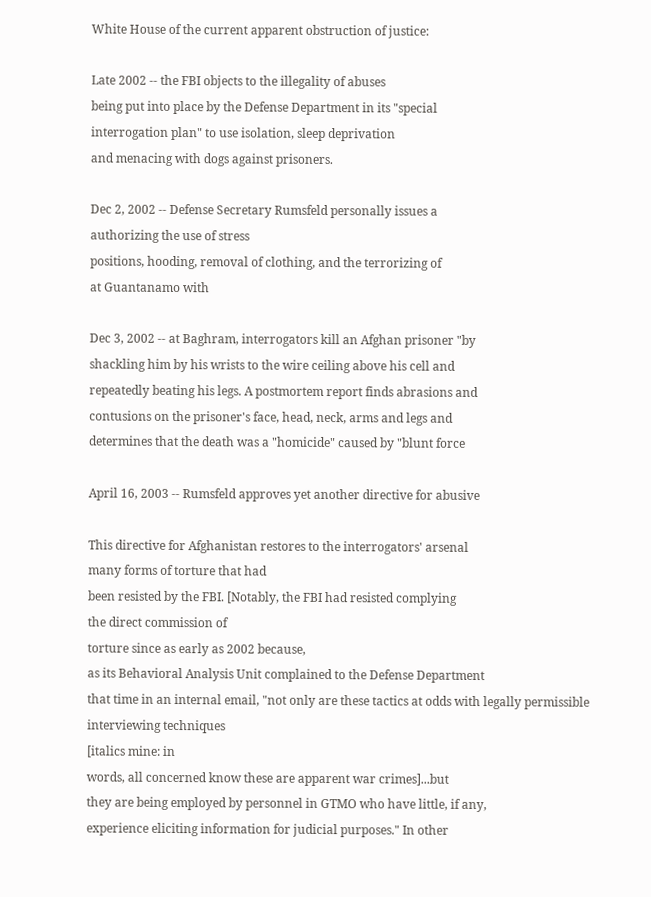White House of the current apparent obstruction of justice:

Late 2002 -- the FBI objects to the illegality of abuses
being put into place by the Defense Department in its "special
interrogation plan" to use isolation, sleep deprivation
and menacing with dogs against prisoners.

Dec 2, 2002 -- Defense Secretary Rumsfeld personally issues a
authorizing the use of stress
positions, hooding, removal of clothing, and the terrorizing of
at Guantanamo with

Dec 3, 2002 -- at Baghram, interrogators kill an Afghan prisoner "by
shackling him by his wrists to the wire ceiling above his cell and
repeatedly beating his legs. A postmortem report finds abrasions and
contusions on the prisoner's face, head, neck, arms and legs and
determines that the death was a "homicide" caused by "blunt force

April 16, 2003 -- Rumsfeld approves yet another directive for abusive

This directive for Afghanistan restores to the interrogators' arsenal
many forms of torture that had
been resisted by the FBI. [Notably, the FBI had resisted complying
the direct commission of
torture since as early as 2002 because,
as its Behavioral Analysis Unit complained to the Defense Department
that time in an internal email, "not only are these tactics at odds with legally permissible interviewing techniques
[italics mine: in
words, all concerned know these are apparent war crimes]...but
they are being employed by personnel in GTMO who have little, if any,
experience eliciting information for judicial purposes." In other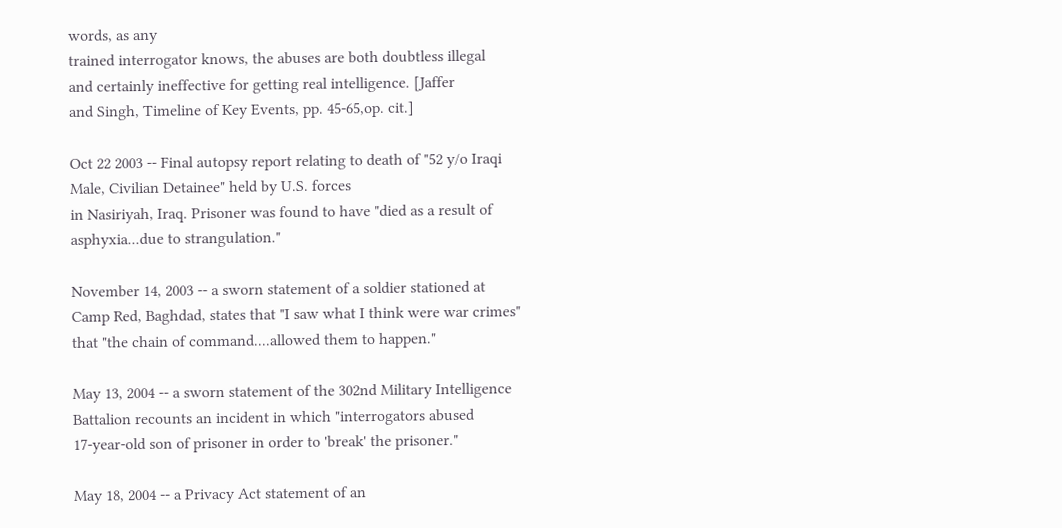words, as any
trained interrogator knows, the abuses are both doubtless illegal
and certainly ineffective for getting real intelligence. [Jaffer
and Singh, Timeline of Key Events, pp. 45-65,op. cit.]

Oct 22 2003 -- Final autopsy report relating to death of "52 y/o Iraqi
Male, Civilian Detainee" held by U.S. forces
in Nasiriyah, Iraq. Prisoner was found to have "died as a result of
asphyxia...due to strangulation."

November 14, 2003 -- a sworn statement of a soldier stationed at
Camp Red, Baghdad, states that "I saw what I think were war crimes"
that "the chain of command....allowed them to happen."

May 13, 2004 -- a sworn statement of the 302nd Military Intelligence
Battalion recounts an incident in which "interrogators abused
17-year-old son of prisoner in order to 'break' the prisoner."

May 18, 2004 -- a Privacy Act statement of an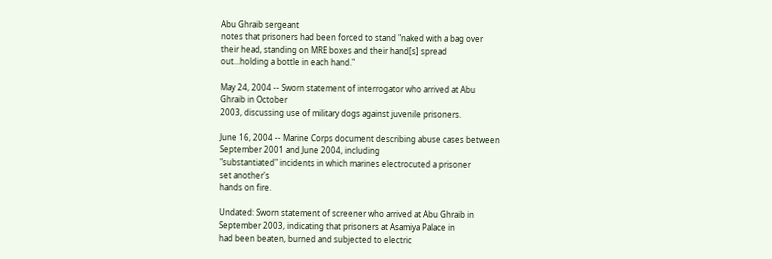Abu Ghraib sergeant
notes that prisoners had been forced to stand "naked with a bag over
their head, standing on MRE boxes and their hand[s] spread
out...holding a bottle in each hand."

May 24, 2004 -- Sworn statement of interrogator who arrived at Abu
Ghraib in October
2003, discussing use of military dogs against juvenile prisoners.

June 16, 2004 -- Marine Corps document describing abuse cases between
September 2001 and June 2004, including
"substantiated" incidents in which marines electrocuted a prisoner
set another's
hands on fire.

Undated: Sworn statement of screener who arrived at Abu Ghraib in
September 2003, indicating that prisoners at Asamiya Palace in
had been beaten, burned and subjected to electric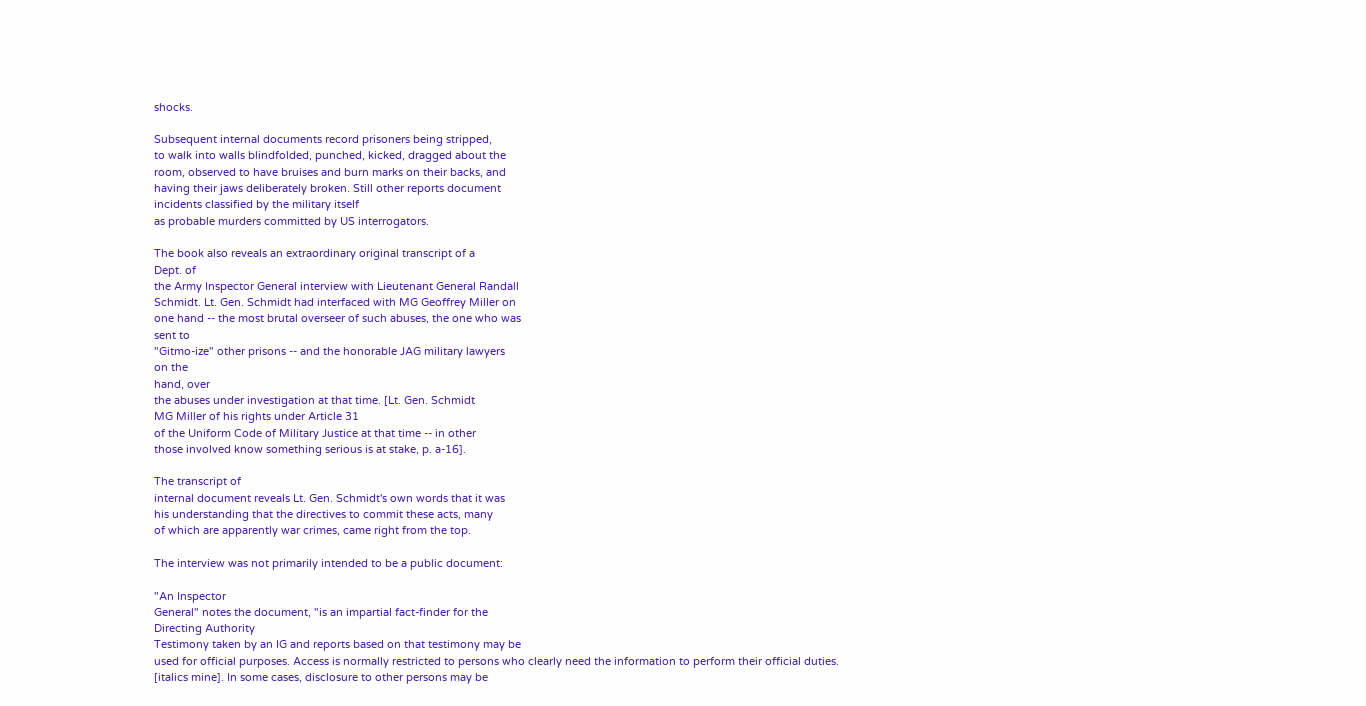shocks.

Subsequent internal documents record prisoners being stripped,
to walk into walls blindfolded, punched, kicked, dragged about the
room, observed to have bruises and burn marks on their backs, and
having their jaws deliberately broken. Still other reports document
incidents classified by the military itself
as probable murders committed by US interrogators.

The book also reveals an extraordinary original transcript of a
Dept. of
the Army Inspector General interview with Lieutenant General Randall
Schmidt. Lt. Gen. Schmidt had interfaced with MG Geoffrey Miller on
one hand -- the most brutal overseer of such abuses, the one who was
sent to
"Gitmo-ize" other prisons -- and the honorable JAG military lawyers
on the
hand, over
the abuses under investigation at that time. [Lt. Gen. Schmidt
MG Miller of his rights under Article 31
of the Uniform Code of Military Justice at that time -- in other
those involved know something serious is at stake, p. a-16].

The transcript of
internal document reveals Lt. Gen. Schmidt's own words that it was
his understanding that the directives to commit these acts, many
of which are apparently war crimes, came right from the top.

The interview was not primarily intended to be a public document:

"An Inspector
General" notes the document, "is an impartial fact-finder for the
Directing Authority
Testimony taken by an IG and reports based on that testimony may be
used for official purposes. Access is normally restricted to persons who clearly need the information to perform their official duties.
[italics mine]. In some cases, disclosure to other persons may be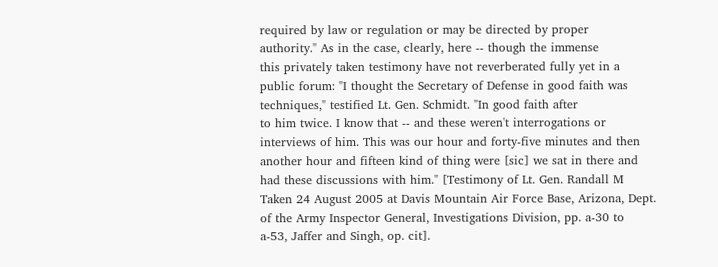required by law or regulation or may be directed by proper
authority." As in the case, clearly, here -- though the immense
this privately taken testimony have not reverberated fully yet in a
public forum: "I thought the Secretary of Defense in good faith was
techniques," testified Lt. Gen. Schmidt. "In good faith after
to him twice. I know that -- and these weren't interrogations or
interviews of him. This was our hour and forty-five minutes and then
another hour and fifteen kind of thing were [sic] we sat in there and
had these discussions with him." [Testimony of Lt. Gen. Randall M
Taken 24 August 2005 at Davis Mountain Air Force Base, Arizona, Dept.
of the Army Inspector General, Investigations Division, pp. a-30 to
a-53, Jaffer and Singh, op. cit].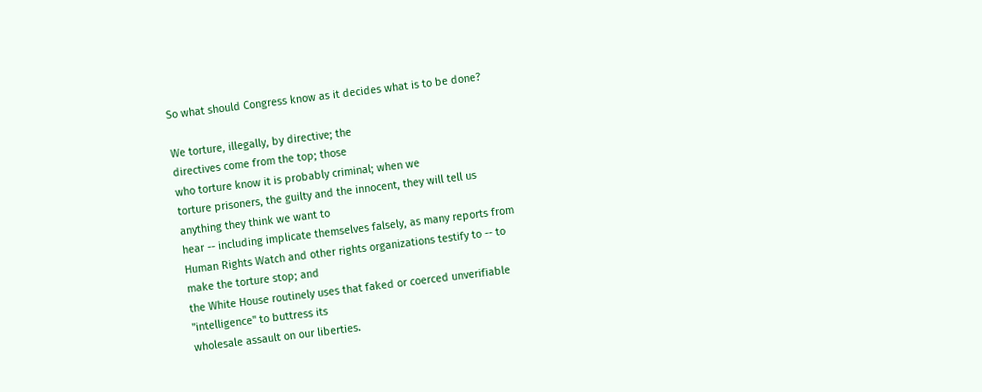So what should Congress know as it decides what is to be done?

We torture, illegally, by directive; the
directives come from the top; those
who torture know it is probably criminal; when we
torture prisoners, the guilty and the innocent, they will tell us
anything they think we want to
hear -- including implicate themselves falsely, as many reports from
Human Rights Watch and other rights organizations testify to -- to
make the torture stop; and
the White House routinely uses that faked or coerced unverifiable
"intelligence" to buttress its
wholesale assault on our liberties.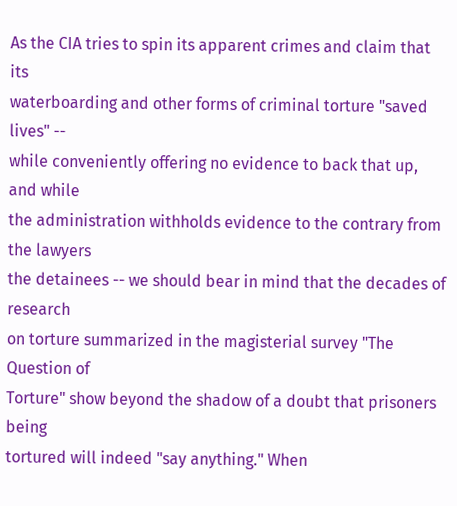As the CIA tries to spin its apparent crimes and claim that its
waterboarding and other forms of criminal torture "saved lives" --
while conveniently offering no evidence to back that up, and while
the administration withholds evidence to the contrary from the lawyers
the detainees -- we should bear in mind that the decades of research
on torture summarized in the magisterial survey "The Question of
Torture" show beyond the shadow of a doubt that prisoners being
tortured will indeed "say anything." When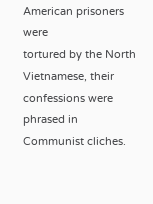American prisoners were
tortured by the North Vietnamese, their confessions were phrased in
Communist cliches.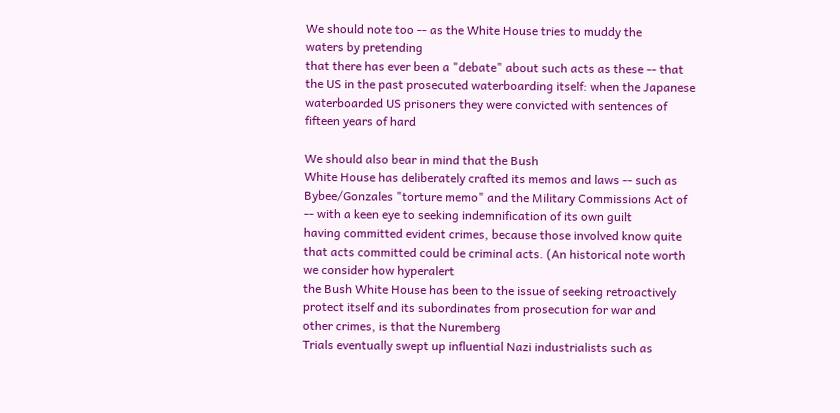We should note too -- as the White House tries to muddy the
waters by pretending
that there has ever been a "debate" about such acts as these -- that
the US in the past prosecuted waterboarding itself: when the Japanese
waterboarded US prisoners they were convicted with sentences of
fifteen years of hard

We should also bear in mind that the Bush
White House has deliberately crafted its memos and laws -- such as
Bybee/Gonzales "torture memo" and the Military Commissions Act of
-- with a keen eye to seeking indemnification of its own guilt
having committed evident crimes, because those involved know quite
that acts committed could be criminal acts. (An historical note worth
we consider how hyperalert
the Bush White House has been to the issue of seeking retroactively
protect itself and its subordinates from prosecution for war and
other crimes, is that the Nuremberg
Trials eventually swept up influential Nazi industrialists such as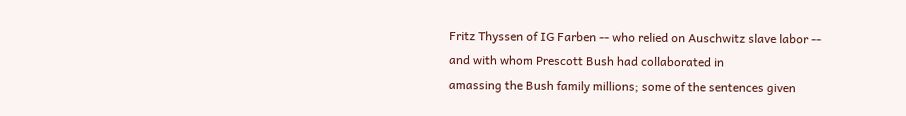Fritz Thyssen of IG Farben -- who relied on Auschwitz slave labor --
and with whom Prescott Bush had collaborated in
amassing the Bush family millions; some of the sentences given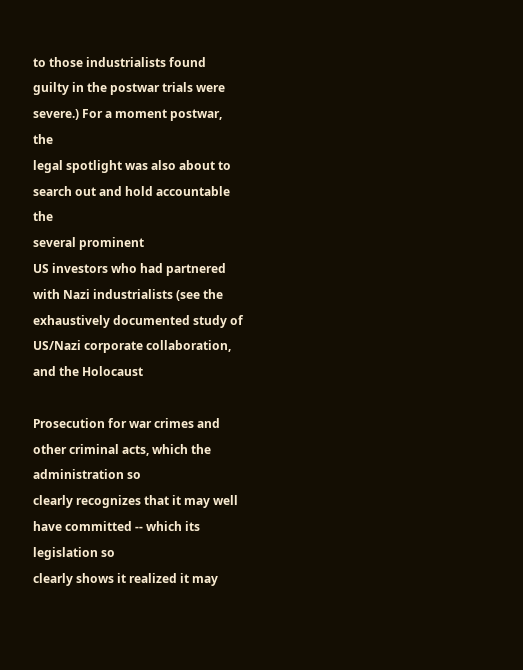to those industrialists found guilty in the postwar trials were
severe.) For a moment postwar, the
legal spotlight was also about to search out and hold accountable the
several prominent
US investors who had partnered with Nazi industrialists (see the
exhaustively documented study of US/Nazi corporate collaboration,
and the Holocaust

Prosecution for war crimes and other criminal acts, which the
administration so
clearly recognizes that it may well have committed -- which its
legislation so
clearly shows it realized it may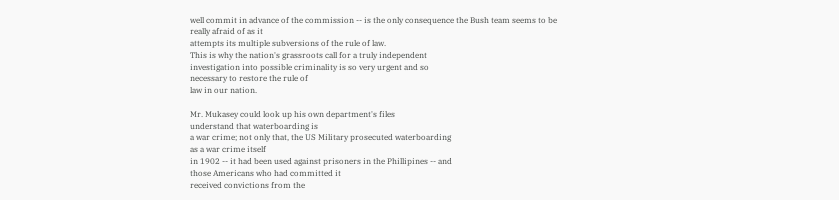well commit in advance of the commission -- is the only consequence the Bush team seems to be
really afraid of as it
attempts its multiple subversions of the rule of law.
This is why the nation's grassroots call for a truly independent
investigation into possible criminality is so very urgent and so
necessary to restore the rule of
law in our nation.

Mr. Mukasey could look up his own department's files
understand that waterboarding is
a war crime; not only that, the US Military prosecuted waterboarding
as a war crime itself
in 1902 -- it had been used against prisoners in the Phillipines -- and
those Americans who had committed it
received convictions from the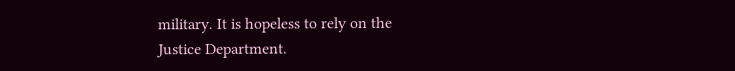military. It is hopeless to rely on the
Justice Department.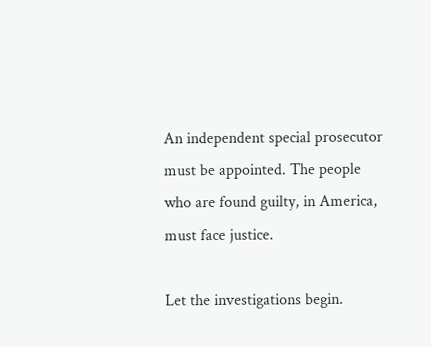An independent special prosecutor must be appointed. The people
who are found guilty, in America, must face justice.

Let the investigations begin.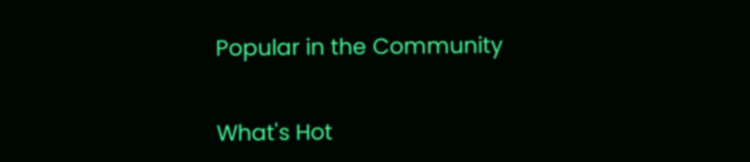Popular in the Community


What's Hot